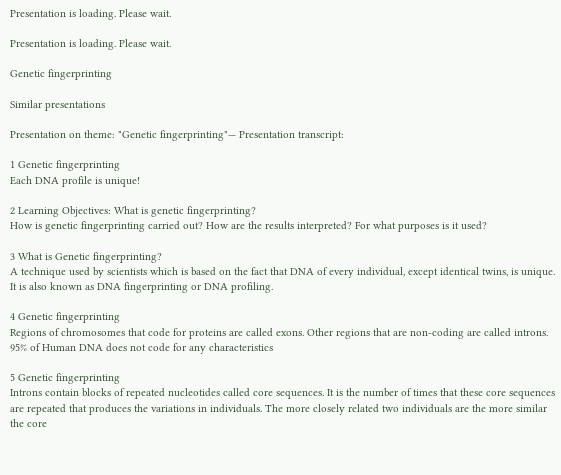Presentation is loading. Please wait.

Presentation is loading. Please wait.

Genetic fingerprinting

Similar presentations

Presentation on theme: "Genetic fingerprinting"— Presentation transcript:

1 Genetic fingerprinting
Each DNA profile is unique!

2 Learning Objectives: What is genetic fingerprinting?
How is genetic fingerprinting carried out? How are the results interpreted? For what purposes is it used?

3 What is Genetic fingerprinting?
A technique used by scientists which is based on the fact that DNA of every individual, except identical twins, is unique. It is also known as DNA fingerprinting or DNA profiling.

4 Genetic fingerprinting
Regions of chromosomes that code for proteins are called exons. Other regions that are non-coding are called introns. 95% of Human DNA does not code for any characteristics

5 Genetic fingerprinting
Introns contain blocks of repeated nucleotides called core sequences. It is the number of times that these core sequences are repeated that produces the variations in individuals. The more closely related two individuals are the more similar the core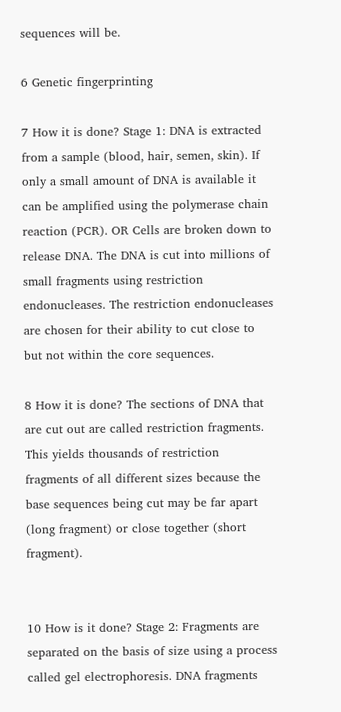sequences will be.

6 Genetic fingerprinting

7 How it is done? Stage 1: DNA is extracted from a sample (blood, hair, semen, skin). If only a small amount of DNA is available it can be amplified using the polymerase chain reaction (PCR). OR Cells are broken down to release DNA. The DNA is cut into millions of small fragments using restriction endonucleases. The restriction endonucleases are chosen for their ability to cut close to but not within the core sequences.

8 How it is done? The sections of DNA that are cut out are called restriction fragments. This yields thousands of restriction fragments of all different sizes because the base sequences being cut may be far apart (long fragment) or close together (short fragment).


10 How is it done? Stage 2: Fragments are separated on the basis of size using a process called gel electrophoresis. DNA fragments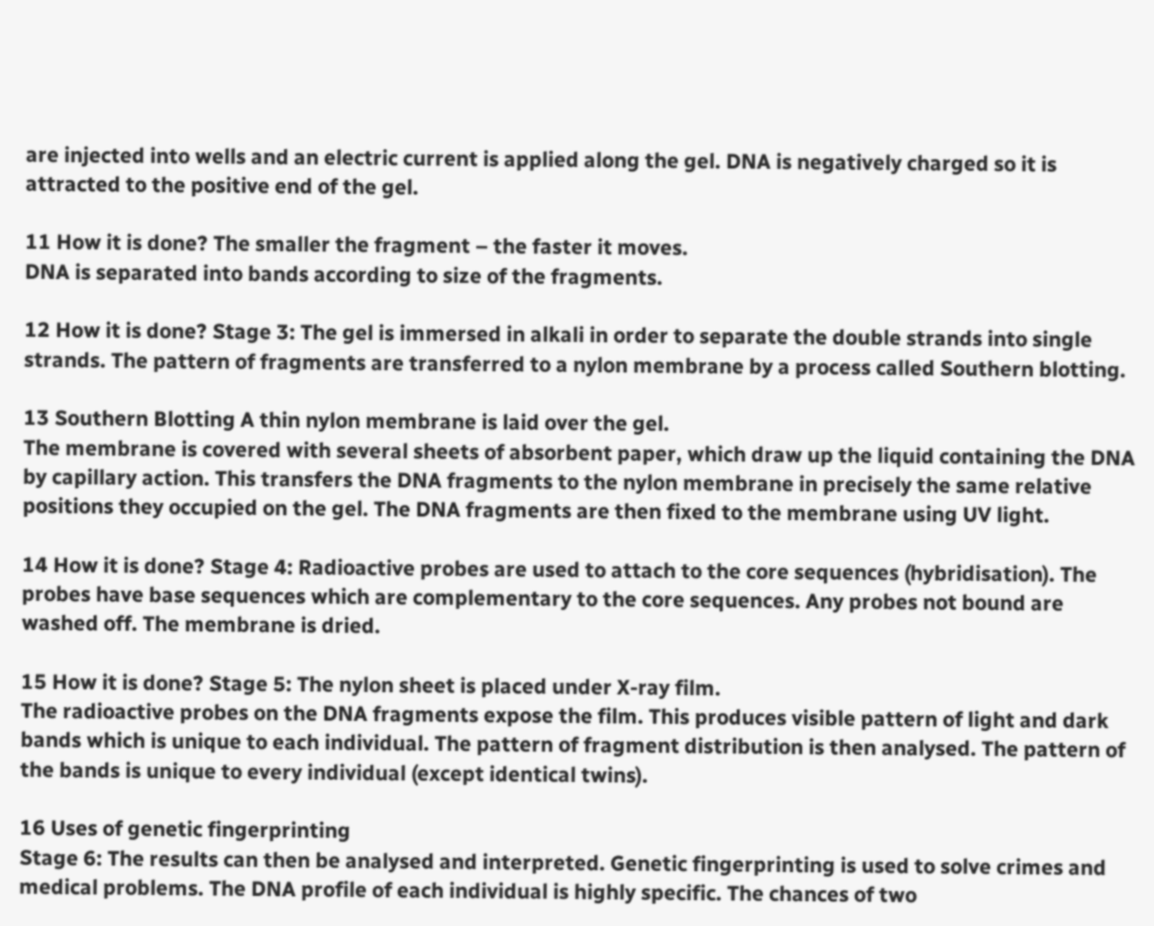are injected into wells and an electric current is applied along the gel. DNA is negatively charged so it is attracted to the positive end of the gel.

11 How it is done? The smaller the fragment – the faster it moves.
DNA is separated into bands according to size of the fragments.

12 How it is done? Stage 3: The gel is immersed in alkali in order to separate the double strands into single strands. The pattern of fragments are transferred to a nylon membrane by a process called Southern blotting.

13 Southern Blotting A thin nylon membrane is laid over the gel.
The membrane is covered with several sheets of absorbent paper, which draw up the liquid containing the DNA by capillary action. This transfers the DNA fragments to the nylon membrane in precisely the same relative positions they occupied on the gel. The DNA fragments are then fixed to the membrane using UV light.

14 How it is done? Stage 4: Radioactive probes are used to attach to the core sequences (hybridisation). The probes have base sequences which are complementary to the core sequences. Any probes not bound are washed off. The membrane is dried.

15 How it is done? Stage 5: The nylon sheet is placed under X-ray film.
The radioactive probes on the DNA fragments expose the film. This produces visible pattern of light and dark bands which is unique to each individual. The pattern of fragment distribution is then analysed. The pattern of the bands is unique to every individual (except identical twins).

16 Uses of genetic fingerprinting
Stage 6: The results can then be analysed and interpreted. Genetic fingerprinting is used to solve crimes and medical problems. The DNA profile of each individual is highly specific. The chances of two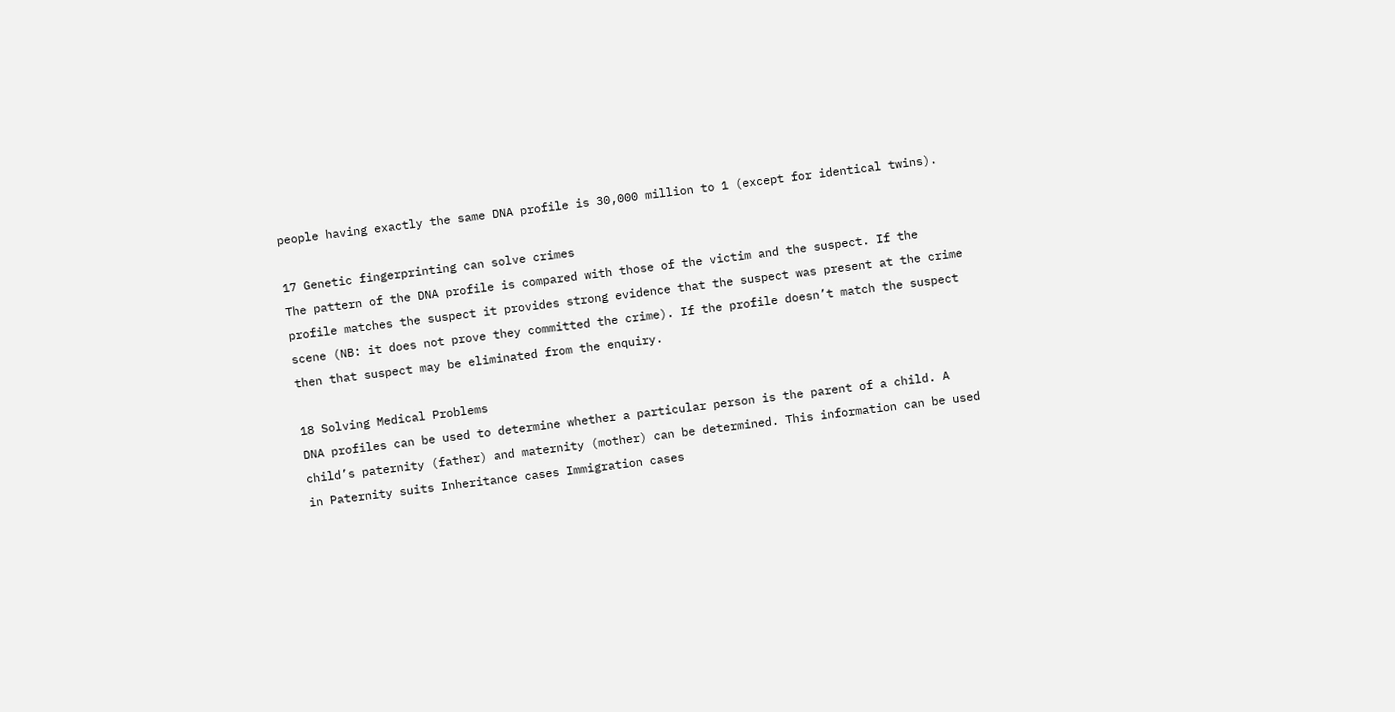people having exactly the same DNA profile is 30,000 million to 1 (except for identical twins).

17 Genetic fingerprinting can solve crimes
The pattern of the DNA profile is compared with those of the victim and the suspect. If the profile matches the suspect it provides strong evidence that the suspect was present at the crime scene (NB: it does not prove they committed the crime). If the profile doesn’t match the suspect then that suspect may be eliminated from the enquiry.

18 Solving Medical Problems
DNA profiles can be used to determine whether a particular person is the parent of a child. A child’s paternity (father) and maternity (mother) can be determined. This information can be used in Paternity suits Inheritance cases Immigration cases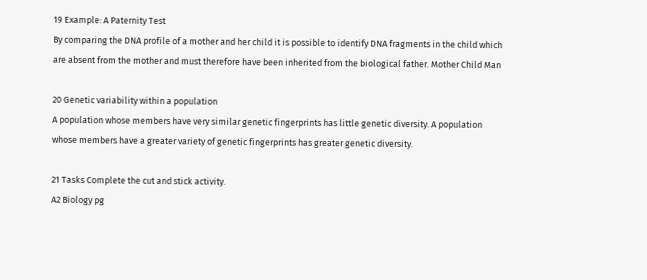19 Example: A Paternity Test
By comparing the DNA profile of a mother and her child it is possible to identify DNA fragments in the child which are absent from the mother and must therefore have been inherited from the biological father. Mother Child Man

20 Genetic variability within a population
A population whose members have very similar genetic fingerprints has little genetic diversity. A population whose members have a greater variety of genetic fingerprints has greater genetic diversity.

21 Tasks Complete the cut and stick activity.
A2 Biology pg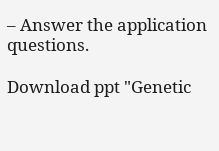– Answer the application questions.

Download ppt "Genetic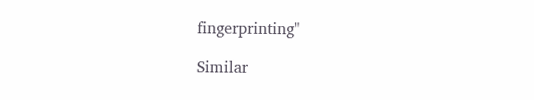fingerprinting"

Similar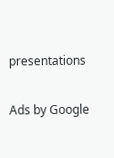presentations

Ads by Google